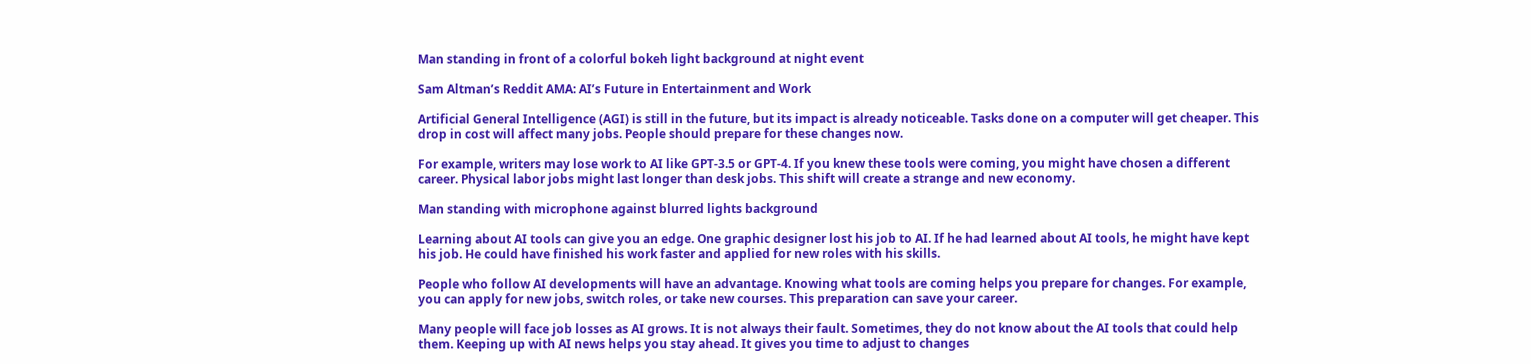Man standing in front of a colorful bokeh light background at night event

Sam Altman’s Reddit AMA: AI’s Future in Entertainment and Work

Artificial General Intelligence (AGI) is still in the future, but its impact is already noticeable. Tasks done on a computer will get cheaper. This drop in cost will affect many jobs. People should prepare for these changes now.

For example, writers may lose work to AI like GPT-3.5 or GPT-4. If you knew these tools were coming, you might have chosen a different career. Physical labor jobs might last longer than desk jobs. This shift will create a strange and new economy.

Man standing with microphone against blurred lights background

Learning about AI tools can give you an edge. One graphic designer lost his job to AI. If he had learned about AI tools, he might have kept his job. He could have finished his work faster and applied for new roles with his skills.

People who follow AI developments will have an advantage. Knowing what tools are coming helps you prepare for changes. For example, you can apply for new jobs, switch roles, or take new courses. This preparation can save your career.

Many people will face job losses as AI grows. It is not always their fault. Sometimes, they do not know about the AI tools that could help them. Keeping up with AI news helps you stay ahead. It gives you time to adjust to changes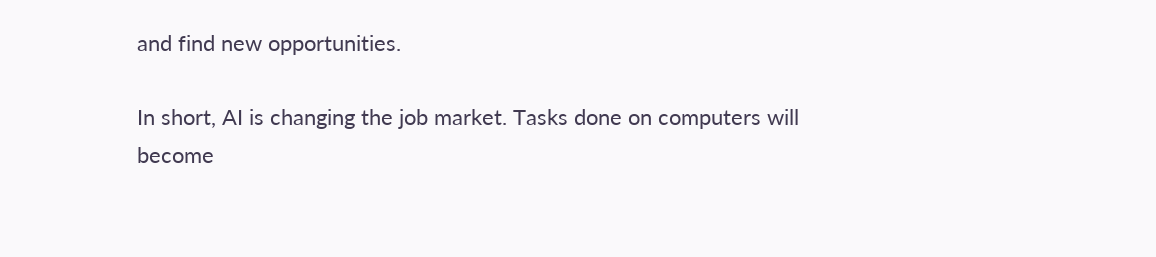and find new opportunities.

In short, AI is changing the job market. Tasks done on computers will become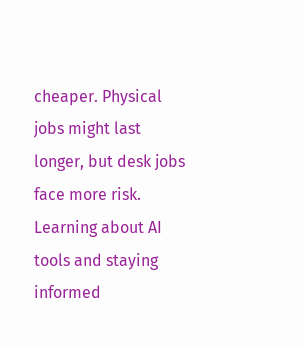cheaper. Physical jobs might last longer, but desk jobs face more risk. Learning about AI tools and staying informed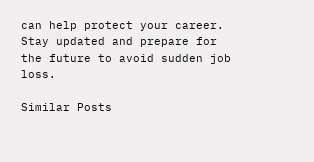can help protect your career. Stay updated and prepare for the future to avoid sudden job loss.

Similar Posts